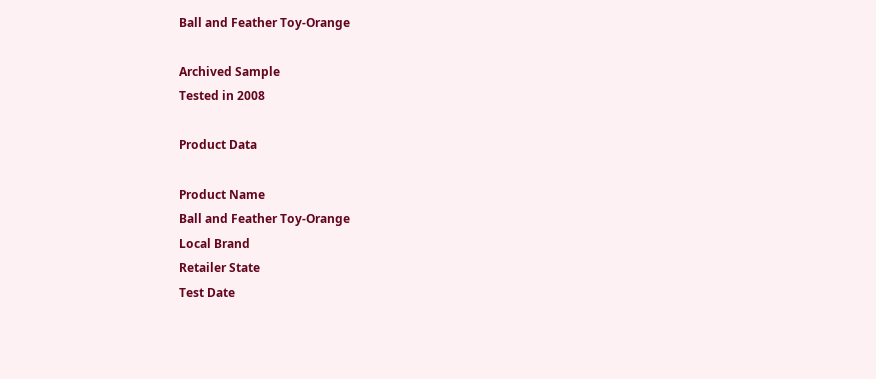Ball and Feather Toy-Orange

Archived Sample
Tested in 2008

Product Data

Product Name
Ball and Feather Toy-Orange
Local Brand
Retailer State
Test Date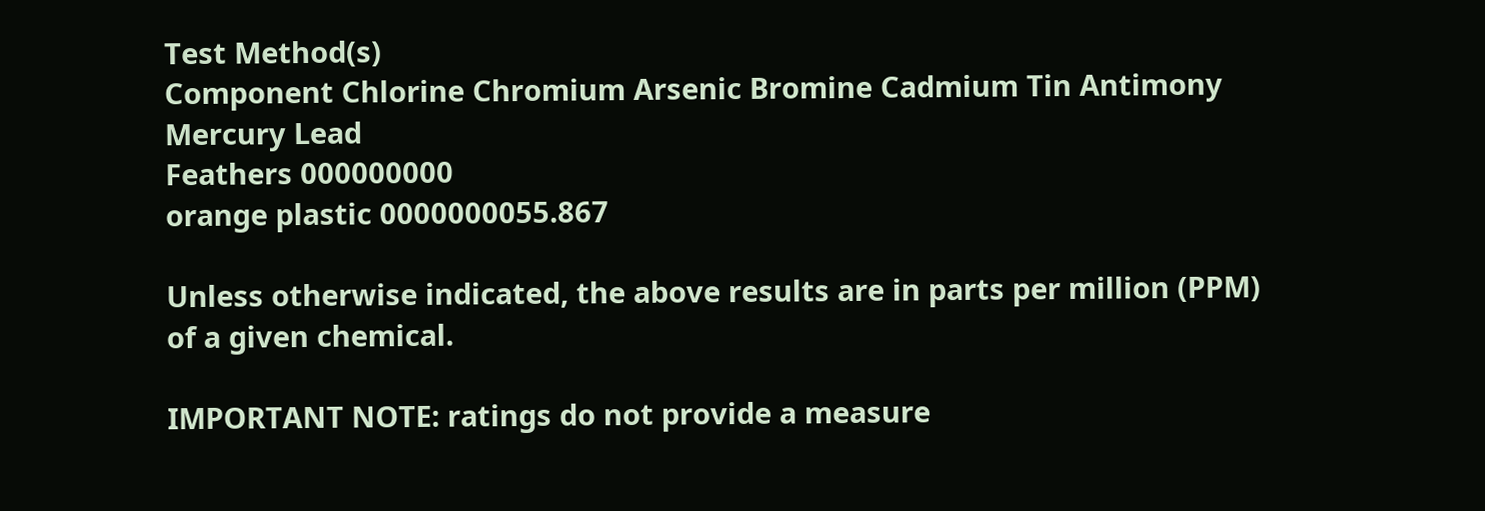Test Method(s)
Component Chlorine Chromium Arsenic Bromine Cadmium Tin Antimony Mercury Lead
Feathers 000000000
orange plastic 0000000055.867

Unless otherwise indicated, the above results are in parts per million (PPM) of a given chemical.

IMPORTANT NOTE: ratings do not provide a measure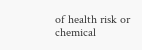of health risk or chemical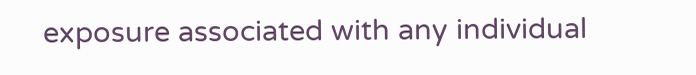exposure associated with any individual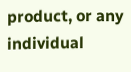product, or any individual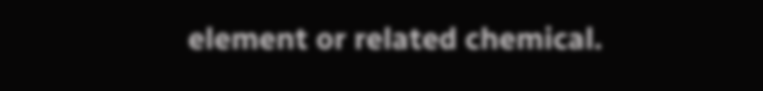element or related chemical.